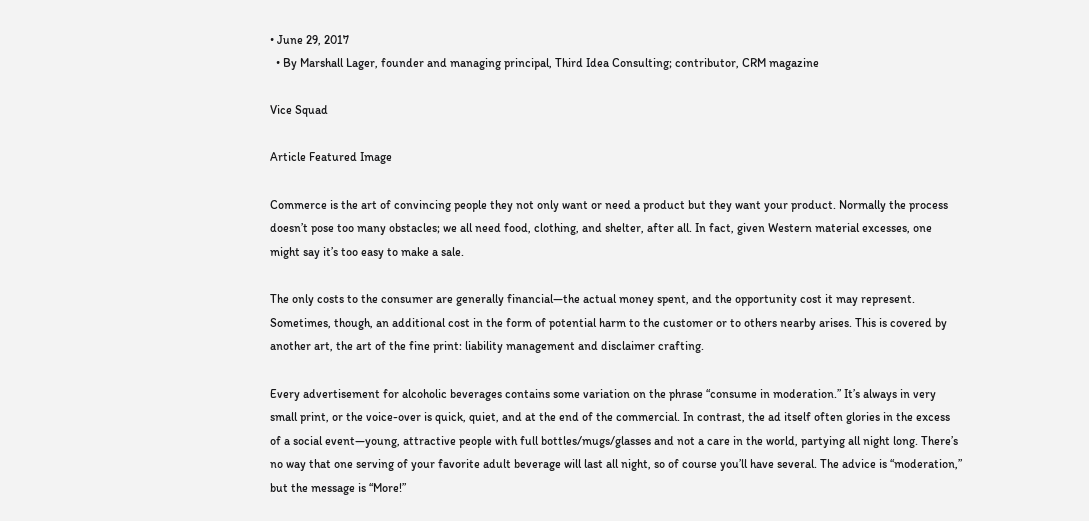• June 29, 2017
  • By Marshall Lager, founder and managing principal, Third Idea Consulting; contributor, CRM magazine

Vice Squad

Article Featured Image

Commerce is the art of convincing people they not only want or need a product but they want your product. Normally the process doesn’t pose too many obstacles; we all need food, clothing, and shelter, after all. In fact, given Western material excesses, one might say it’s too easy to make a sale.

The only costs to the consumer are generally financial—the actual money spent, and the opportunity cost it may represent. Sometimes, though, an additional cost in the form of potential harm to the customer or to others nearby arises. This is covered by another art, the art of the fine print: liability management and disclaimer crafting.

Every advertisement for alcoholic beverages contains some variation on the phrase “consume in moderation.” It’s always in very small print, or the voice-over is quick, quiet, and at the end of the commercial. In contrast, the ad itself often glories in the excess of a social event—young, attractive people with full bottles/mugs/glasses and not a care in the world, partying all night long. There’s no way that one serving of your favorite adult beverage will last all night, so of course you’ll have several. The advice is “moderation,” but the message is “More!”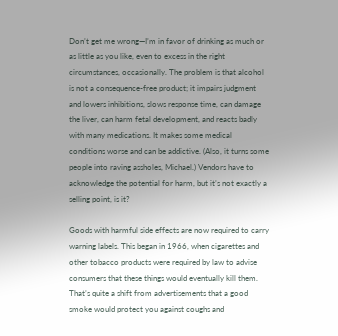Don’t get me wrong—I’m in favor of drinking as much or as little as you like, even to excess in the right circumstances, occasionally. The problem is that alcohol is not a consequence-free product; it impairs judgment and lowers inhibitions, slows response time, can damage the liver, can harm fetal development, and reacts badly with many medications. It makes some medical conditions worse and can be addictive. (Also, it turns some people into raving assholes, Michael.) Vendors have to acknowledge the potential for harm, but it’s not exactly a selling point, is it?

Goods with harmful side effects are now required to carry warning labels. This began in 1966, when cigarettes and other tobacco products were required by law to advise consumers that these things would eventually kill them. That’s quite a shift from advertisements that a good smoke would protect you against coughs and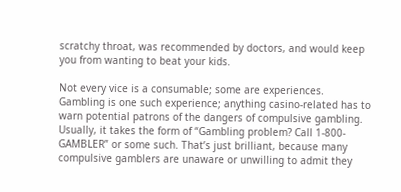scratchy throat, was recommended by doctors, and would keep you from wanting to beat your kids.

Not every vice is a consumable; some are experiences. Gambling is one such experience; anything casino-related has to warn potential patrons of the dangers of compulsive gambling. Usually, it takes the form of “Gambling problem? Call 1-800-GAMBLER” or some such. That’s just brilliant, because many compulsive gamblers are unaware or unwilling to admit they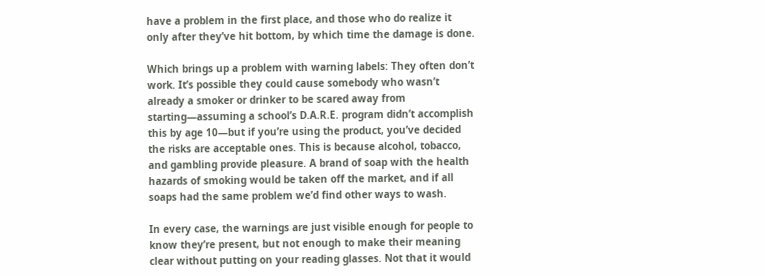have a problem in the first place, and those who do realize it only after they’ve hit bottom, by which time the damage is done.

Which brings up a problem with warning labels: They often don’t work. It’s possible they could cause somebody who wasn’t already a smoker or drinker to be scared away from starting—assuming a school’s D.A.R.E. program didn’t accomplish this by age 10—but if you’re using the product, you’ve decided the risks are acceptable ones. This is because alcohol, tobacco, and gambling provide pleasure. A brand of soap with the health hazards of smoking would be taken off the market, and if all soaps had the same problem we’d find other ways to wash.

In every case, the warnings are just visible enough for people to know they’re present, but not enough to make their meaning clear without putting on your reading glasses. Not that it would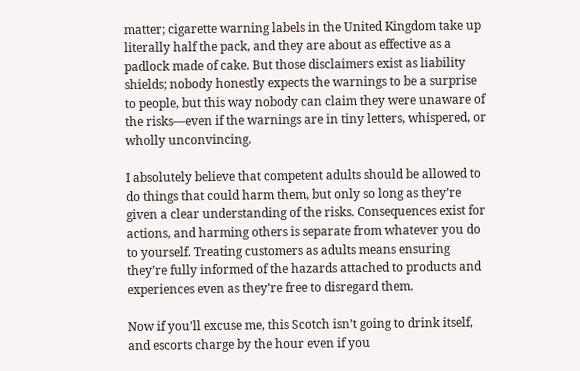matter; cigarette warning labels in the United Kingdom take up literally half the pack, and they are about as effective as a padlock made of cake. But those disclaimers exist as liability shields; nobody honestly expects the warnings to be a surprise to people, but this way nobody can claim they were unaware of the risks—even if the warnings are in tiny letters, whispered, or wholly unconvincing.

I absolutely believe that competent adults should be allowed to do things that could harm them, but only so long as they’re given a clear understanding of the risks. Consequences exist for actions, and harming others is separate from whatever you do to yourself. Treating customers as adults means ensuring they’re fully informed of the hazards attached to products and experiences even as they’re free to disregard them.

Now if you’ll excuse me, this Scotch isn’t going to drink itself, and escorts charge by the hour even if you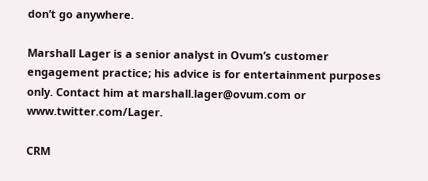don’t go anywhere.

Marshall Lager is a senior analyst in Ovum’s customer engagement practice; his advice is for entertainment purposes only. Contact him at marshall.lager@ovum.com or www.twitter.com/Lager.

CRM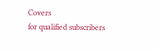Covers
for qualified subscribers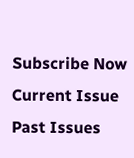Subscribe Now Current Issue Past Issues